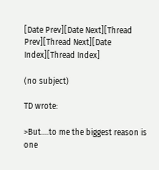[Date Prev][Date Next][Thread Prev][Thread Next][Date Index][Thread Index]

(no subject)

TD wrote:

>But....to me the biggest reason is one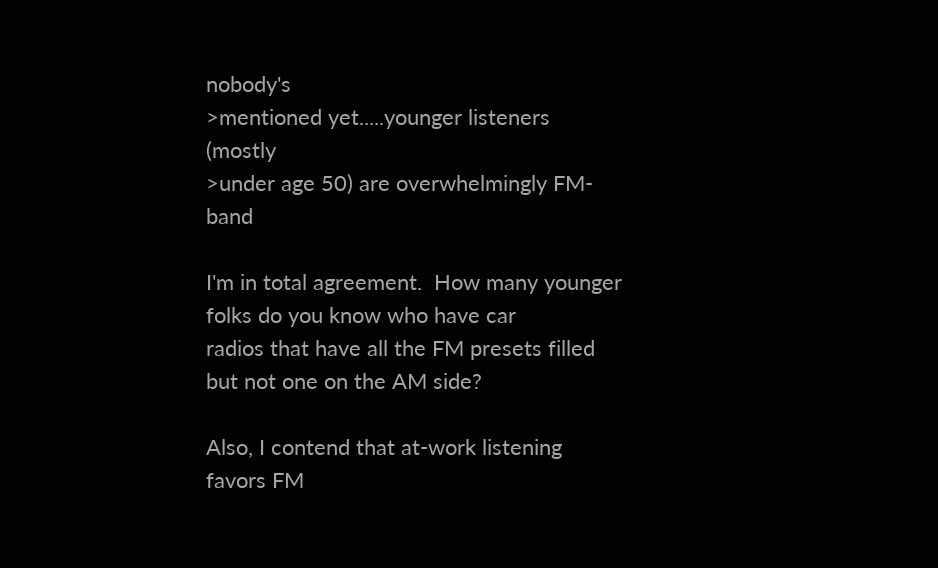nobody's
>mentioned yet.....younger listeners (mostly
>under age 50) are overwhelmingly FM-band

I'm in total agreement.  How many younger folks do you know who have car
radios that have all the FM presets filled but not one on the AM side?

Also, I contend that at-work listening favors FM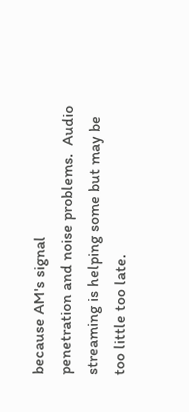because AM's signal
penetration and noise problems.  Audio streaming is helping some but may be
too little too late.